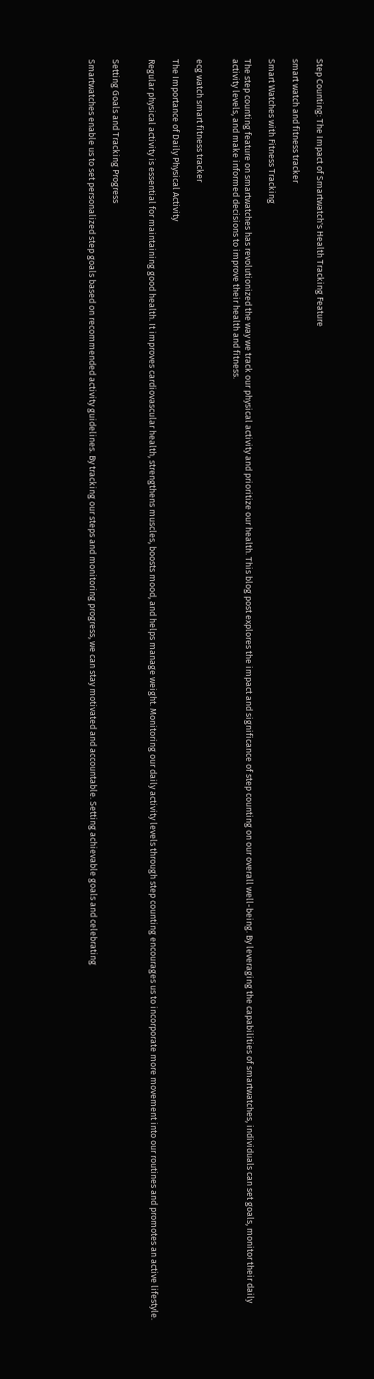Step Counting: The Impact of Smartwatch's Health Tracking Feature

smart watch and fitness tracker

Smart Watches with Fitness Tracking

The step counting feature on smartwatches has revolutionized the way we track our physical activity and prioritize our health. This blog post explores the impact and significance of step counting on our overall well-being. By leveraging the capabilities of smartwatches, individuals can set goals, monitor their daily activity levels, and make informed decisions to improve their health and fitness.


ecg watch smart fitness tracker

The Importance of Daily Physical Activity

Regular physical activity is essential for maintaining good health. It improves cardiovascular health, strengthens muscles, boosts mood, and helps manage weight. Monitoring our daily activity levels through step counting encourages us to incorporate more movement into our routines and promotes an active lifestyle.


Setting Goals and Tracking Progress

Smartwatches enable us to set personalized step goals based on recommended activity guidelines. By tracking our steps and monitoring progress, we can stay motivated and accountable. Setting achievable goals and celebrating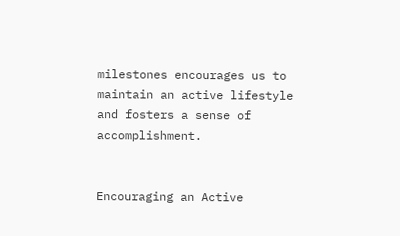milestones encourages us to maintain an active lifestyle and fosters a sense of accomplishment.


Encouraging an Active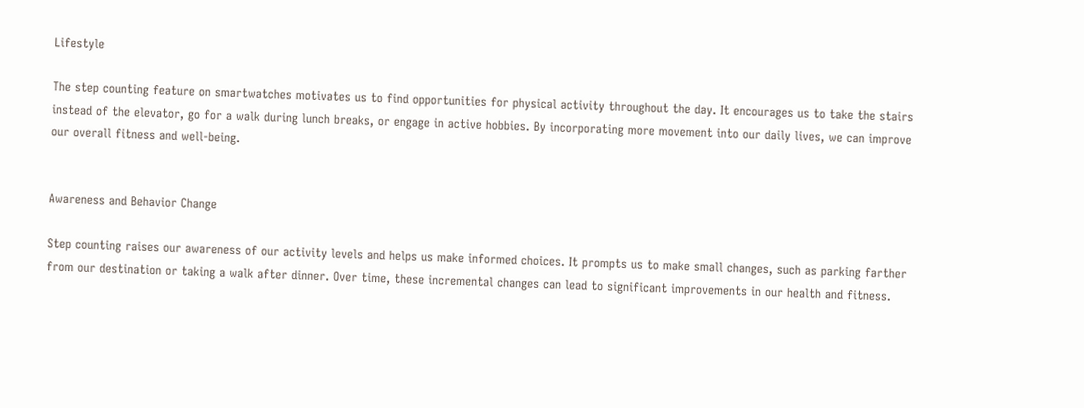Lifestyle

The step counting feature on smartwatches motivates us to find opportunities for physical activity throughout the day. It encourages us to take the stairs instead of the elevator, go for a walk during lunch breaks, or engage in active hobbies. By incorporating more movement into our daily lives, we can improve our overall fitness and well-being.


Awareness and Behavior Change

Step counting raises our awareness of our activity levels and helps us make informed choices. It prompts us to make small changes, such as parking farther from our destination or taking a walk after dinner. Over time, these incremental changes can lead to significant improvements in our health and fitness.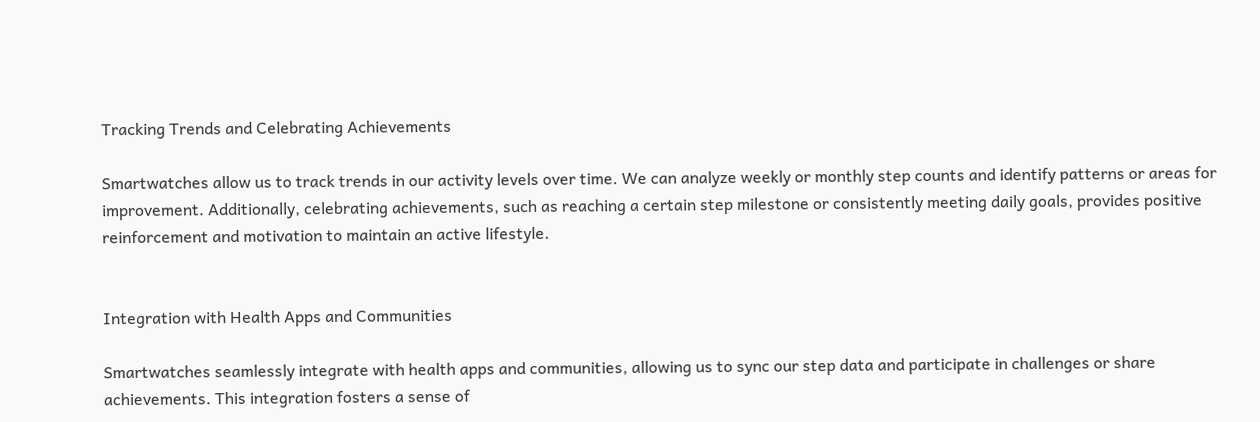Tracking Trends and Celebrating Achievements

Smartwatches allow us to track trends in our activity levels over time. We can analyze weekly or monthly step counts and identify patterns or areas for improvement. Additionally, celebrating achievements, such as reaching a certain step milestone or consistently meeting daily goals, provides positive reinforcement and motivation to maintain an active lifestyle.


Integration with Health Apps and Communities

Smartwatches seamlessly integrate with health apps and communities, allowing us to sync our step data and participate in challenges or share achievements. This integration fosters a sense of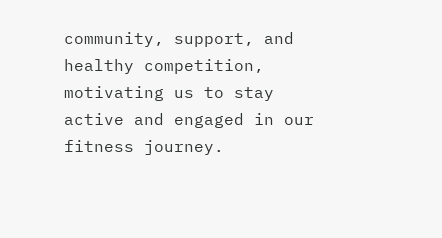community, support, and healthy competition, motivating us to stay active and engaged in our fitness journey.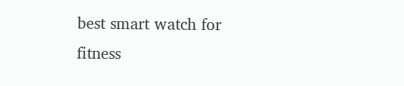best smart watch for fitness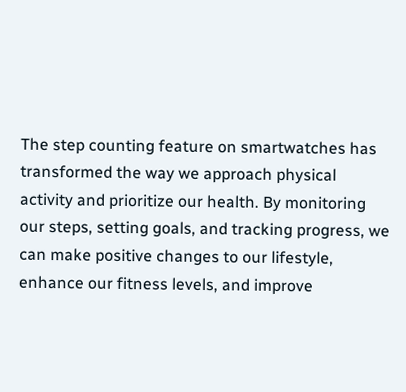The step counting feature on smartwatches has transformed the way we approach physical activity and prioritize our health. By monitoring our steps, setting goals, and tracking progress, we can make positive changes to our lifestyle, enhance our fitness levels, and improve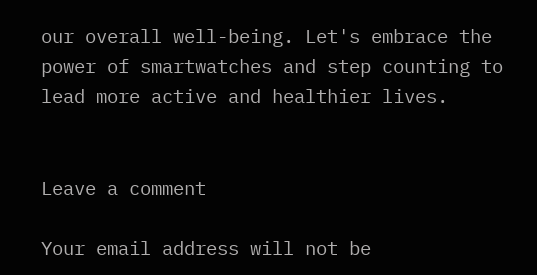our overall well-being. Let's embrace the power of smartwatches and step counting to lead more active and healthier lives.


Leave a comment

Your email address will not be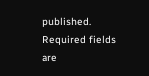published. Required fields are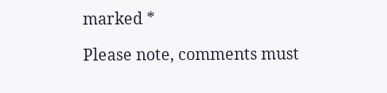marked *

Please note, comments must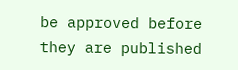be approved before they are published